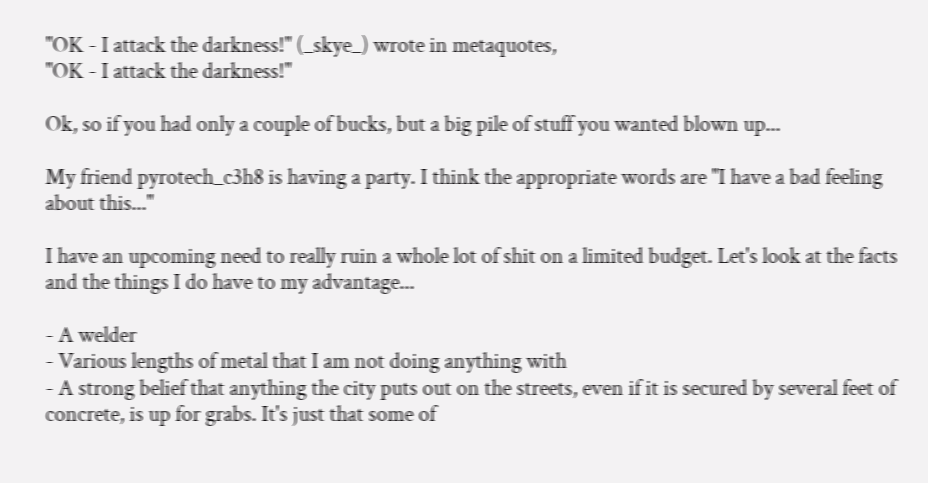"OK - I attack the darkness!" (_skye_) wrote in metaquotes,
"OK - I attack the darkness!"

Ok, so if you had only a couple of bucks, but a big pile of stuff you wanted blown up...

My friend pyrotech_c3h8 is having a party. I think the appropriate words are "I have a bad feeling about this..."

I have an upcoming need to really ruin a whole lot of shit on a limited budget. Let's look at the facts and the things I do have to my advantage...

- A welder
- Various lengths of metal that I am not doing anything with
- A strong belief that anything the city puts out on the streets, even if it is secured by several feet of concrete, is up for grabs. It's just that some of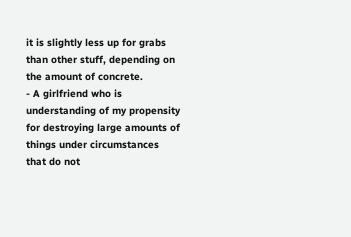it is slightly less up for grabs than other stuff, depending on the amount of concrete.
- A girlfriend who is understanding of my propensity for destroying large amounts of things under circumstances that do not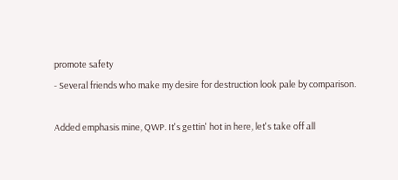promote safety
- Several friends who make my desire for destruction look pale by comparison.

Added emphasis mine, QWP. It's gettin' hot in here, let's take off all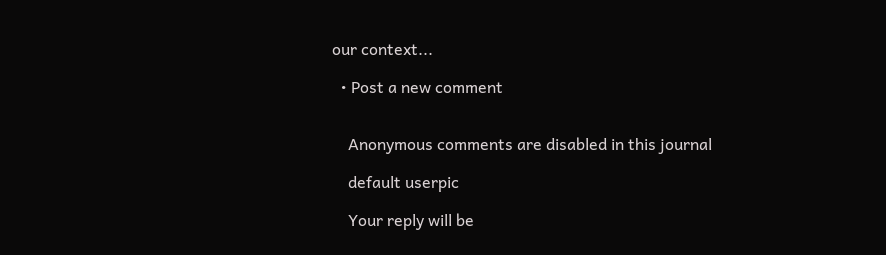our context...

  • Post a new comment


    Anonymous comments are disabled in this journal

    default userpic

    Your reply will be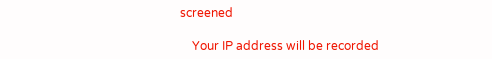screened

    Your IP address will be recorded